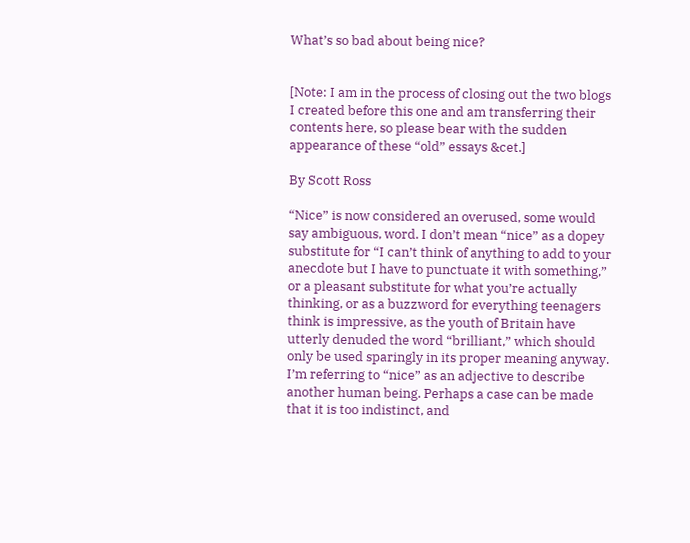What’s so bad about being nice?


[Note: I am in the process of closing out the two blogs I created before this one and am transferring their contents here, so please bear with the sudden appearance of these “old” essays &cet.]

By Scott Ross

“Nice” is now considered an overused, some would say ambiguous, word. I don’t mean “nice” as a dopey substitute for “I can’t think of anything to add to your anecdote but I have to punctuate it with something,” or a pleasant substitute for what you’re actually thinking, or as a buzzword for everything teenagers think is impressive, as the youth of Britain have utterly denuded the word “brilliant,” which should only be used sparingly in its proper meaning anyway. I’m referring to “nice” as an adjective to describe another human being. Perhaps a case can be made that it is too indistinct, and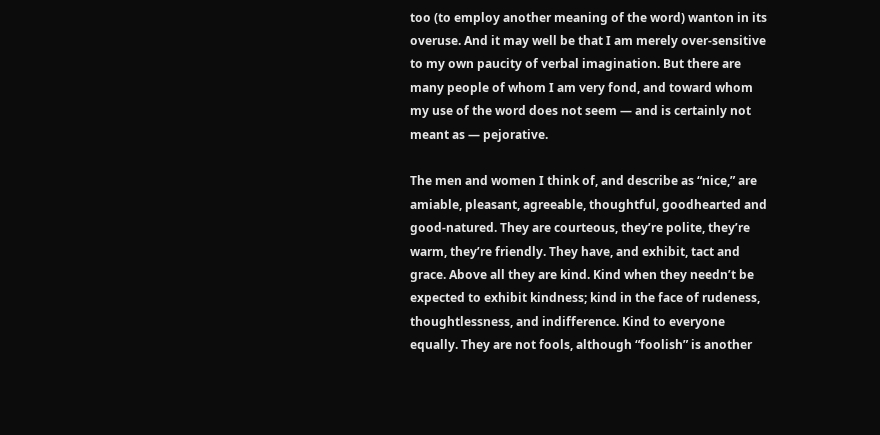too (to employ another meaning of the word) wanton in its overuse. And it may well be that I am merely over-sensitive to my own paucity of verbal imagination. But there are many people of whom I am very fond, and toward whom my use of the word does not seem — and is certainly not meant as — pejorative.

The men and women I think of, and describe as “nice,” are amiable, pleasant, agreeable, thoughtful, goodhearted and good-natured. They are courteous, they’re polite, they’re warm, they’re friendly. They have, and exhibit, tact and grace. Above all they are kind. Kind when they needn’t be expected to exhibit kindness; kind in the face of rudeness, thoughtlessness, and indifference. Kind to everyone equally. They are not fools, although “foolish” is another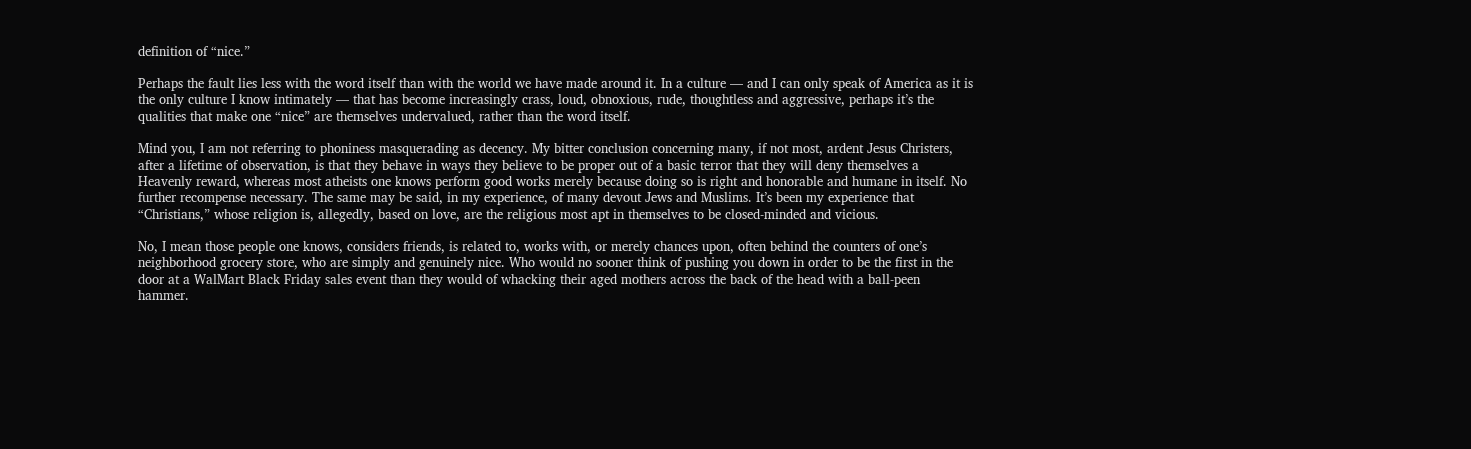definition of “nice.”

Perhaps the fault lies less with the word itself than with the world we have made around it. In a culture — and I can only speak of America as it is the only culture I know intimately — that has become increasingly crass, loud, obnoxious, rude, thoughtless and aggressive, perhaps it’s the qualities that make one “nice” are themselves undervalued, rather than the word itself.

Mind you, I am not referring to phoniness masquerading as decency. My bitter conclusion concerning many, if not most, ardent Jesus Christers, after a lifetime of observation, is that they behave in ways they believe to be proper out of a basic terror that they will deny themselves a Heavenly reward, whereas most atheists one knows perform good works merely because doing so is right and honorable and humane in itself. No further recompense necessary. The same may be said, in my experience, of many devout Jews and Muslims. It’s been my experience that “Christians,” whose religion is, allegedly, based on love, are the religious most apt in themselves to be closed-minded and vicious.

No, I mean those people one knows, considers friends, is related to, works with, or merely chances upon, often behind the counters of one’s neighborhood grocery store, who are simply and genuinely nice. Who would no sooner think of pushing you down in order to be the first in the door at a WalMart Black Friday sales event than they would of whacking their aged mothers across the back of the head with a ball-peen hammer.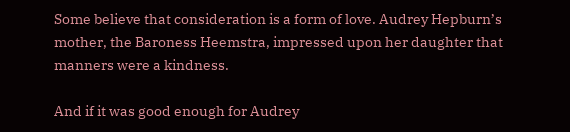Some believe that consideration is a form of love. Audrey Hepburn’s mother, the Baroness Heemstra, impressed upon her daughter that manners were a kindness.

And if it was good enough for Audrey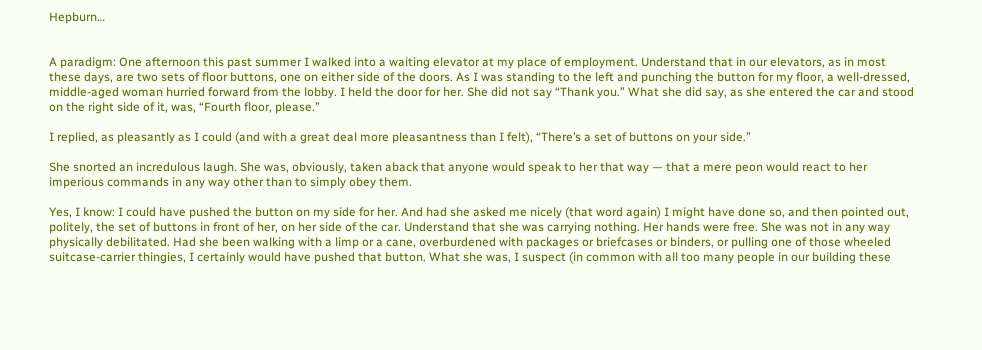Hepburn…


A paradigm: One afternoon this past summer I walked into a waiting elevator at my place of employment. Understand that in our elevators, as in most these days, are two sets of floor buttons, one on either side of the doors. As I was standing to the left and punching the button for my floor, a well-dressed, middle-aged woman hurried forward from the lobby. I held the door for her. She did not say “Thank you.” What she did say, as she entered the car and stood on the right side of it, was, “Fourth floor, please.”

I replied, as pleasantly as I could (and with a great deal more pleasantness than I felt), “There’s a set of buttons on your side.”

She snorted an incredulous laugh. She was, obviously, taken aback that anyone would speak to her that way — that a mere peon would react to her imperious commands in any way other than to simply obey them.

Yes, I know: I could have pushed the button on my side for her. And had she asked me nicely (that word again) I might have done so, and then pointed out, politely, the set of buttons in front of her, on her side of the car. Understand that she was carrying nothing. Her hands were free. She was not in any way physically debilitated. Had she been walking with a limp or a cane, overburdened with packages or briefcases or binders, or pulling one of those wheeled suitcase-carrier thingies, I certainly would have pushed that button. What she was, I suspect (in common with all too many people in our building these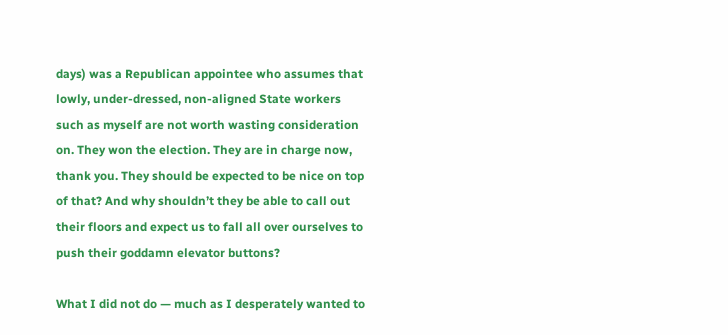days) was a Republican appointee who assumes that lowly, under-dressed, non-aligned State workers such as myself are not worth wasting consideration on. They won the election. They are in charge now, thank you. They should be expected to be nice on top of that? And why shouldn’t they be able to call out their floors and expect us to fall all over ourselves to push their goddamn elevator buttons?

What I did not do — much as I desperately wanted to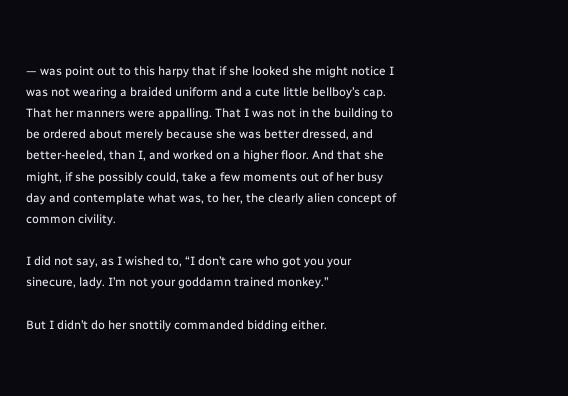— was point out to this harpy that if she looked she might notice I was not wearing a braided uniform and a cute little bellboy’s cap. That her manners were appalling. That I was not in the building to be ordered about merely because she was better dressed, and better-heeled, than I, and worked on a higher floor. And that she might, if she possibly could, take a few moments out of her busy day and contemplate what was, to her, the clearly alien concept of common civility.

I did not say, as I wished to, “I don’t care who got you your sinecure, lady. I’m not your goddamn trained monkey.”

But I didn’t do her snottily commanded bidding either.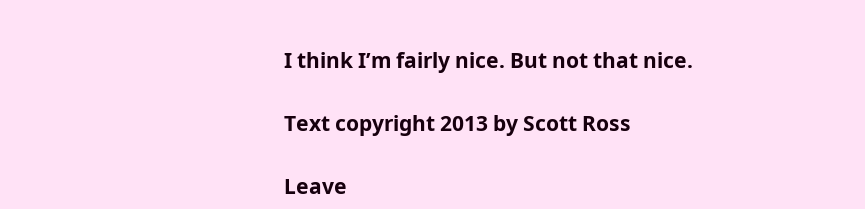I think I’m fairly nice. But not that nice.

Text copyright 2013 by Scott Ross

Leave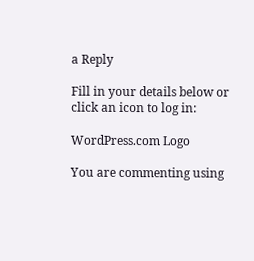a Reply

Fill in your details below or click an icon to log in:

WordPress.com Logo

You are commenting using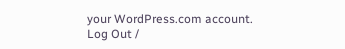your WordPress.com account. Log Out /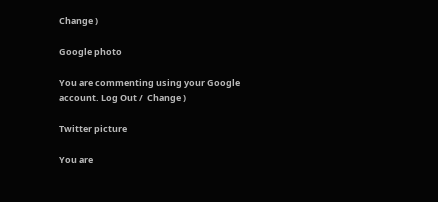Change )

Google photo

You are commenting using your Google account. Log Out /  Change )

Twitter picture

You are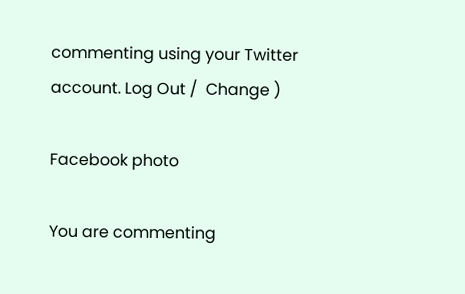commenting using your Twitter account. Log Out /  Change )

Facebook photo

You are commenting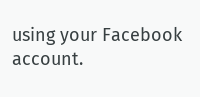using your Facebook account.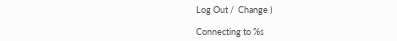Log Out /  Change )

Connecting to %s